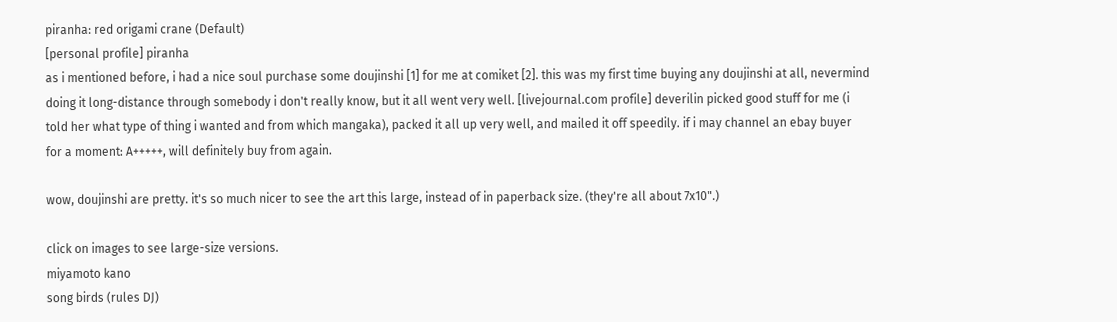piranha: red origami crane (Default)
[personal profile] piranha
as i mentioned before, i had a nice soul purchase some doujinshi [1] for me at comiket [2]. this was my first time buying any doujinshi at all, nevermind doing it long-distance through somebody i don't really know, but it all went very well. [livejournal.com profile] deverilin picked good stuff for me (i told her what type of thing i wanted and from which mangaka), packed it all up very well, and mailed it off speedily. if i may channel an ebay buyer for a moment: A+++++, will definitely buy from again.

wow, doujinshi are pretty. it's so much nicer to see the art this large, instead of in paperback size. (they're all about 7x10".)

click on images to see large-size versions.
miyamoto kano
song birds (rules DJ)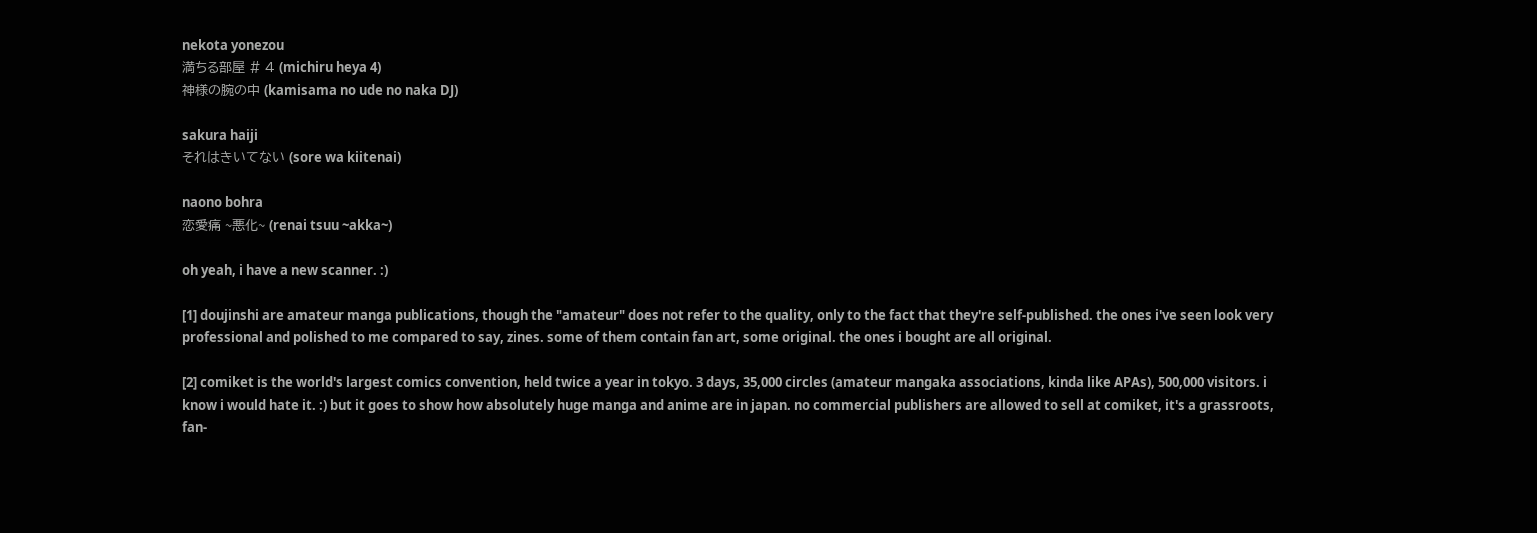nekota yonezou
満ちる部屋 # 4 (michiru heya 4)
神様の腕の中 (kamisama no ude no naka DJ)

sakura haiji
それはきいてない (sore wa kiitenai)

naono bohra
恋愛痛 ~悪化~ (renai tsuu ~akka~)

oh yeah, i have a new scanner. :)

[1] doujinshi are amateur manga publications, though the "amateur" does not refer to the quality, only to the fact that they're self-published. the ones i've seen look very professional and polished to me compared to say, zines. some of them contain fan art, some original. the ones i bought are all original.

[2] comiket is the world's largest comics convention, held twice a year in tokyo. 3 days, 35,000 circles (amateur mangaka associations, kinda like APAs), 500,000 visitors. i know i would hate it. :) but it goes to show how absolutely huge manga and anime are in japan. no commercial publishers are allowed to sell at comiket, it's a grassroots, fan-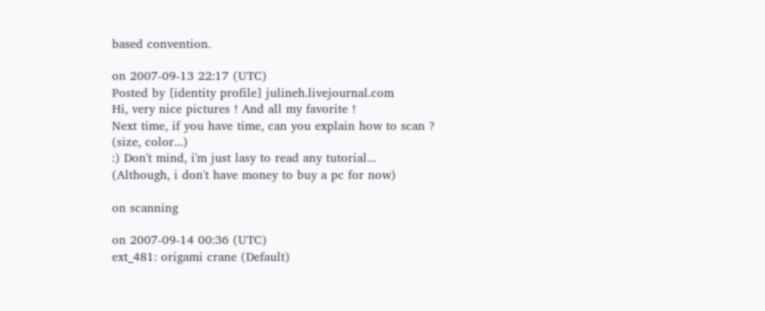based convention.

on 2007-09-13 22:17 (UTC)
Posted by [identity profile] julineh.livejournal.com
Hi, very nice pictures ! And all my favorite !
Next time, if you have time, can you explain how to scan ? (size, color...)
:) Don't mind, i'm just lasy to read any tutorial...
(Although, i don't have money to buy a pc for now)

on scanning

on 2007-09-14 00:36 (UTC)
ext_481: origami crane (Default)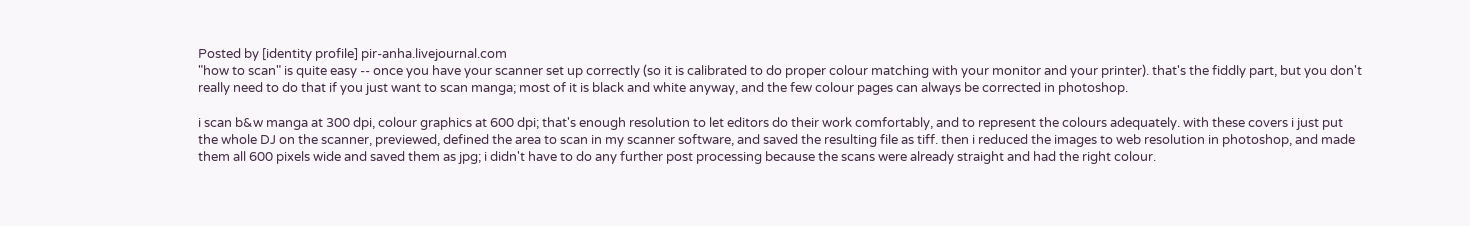Posted by [identity profile] pir-anha.livejournal.com
"how to scan" is quite easy -- once you have your scanner set up correctly (so it is calibrated to do proper colour matching with your monitor and your printer). that's the fiddly part, but you don't really need to do that if you just want to scan manga; most of it is black and white anyway, and the few colour pages can always be corrected in photoshop.

i scan b&w manga at 300 dpi, colour graphics at 600 dpi; that's enough resolution to let editors do their work comfortably, and to represent the colours adequately. with these covers i just put the whole DJ on the scanner, previewed, defined the area to scan in my scanner software, and saved the resulting file as tiff. then i reduced the images to web resolution in photoshop, and made them all 600 pixels wide and saved them as jpg; i didn't have to do any further post processing because the scans were already straight and had the right colour.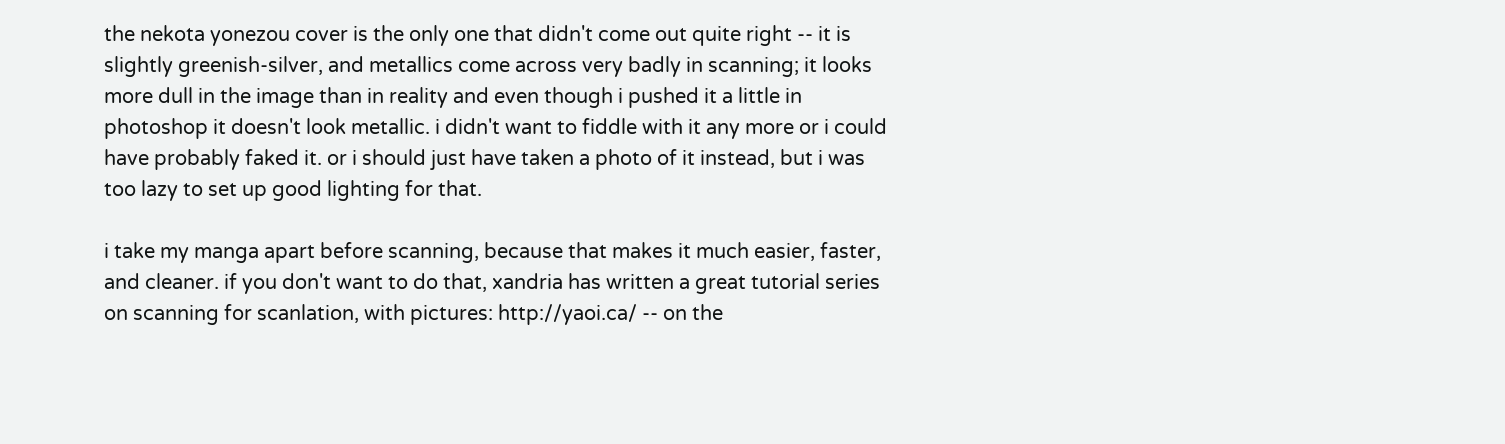the nekota yonezou cover is the only one that didn't come out quite right -- it is slightly greenish-silver, and metallics come across very badly in scanning; it looks more dull in the image than in reality and even though i pushed it a little in photoshop it doesn't look metallic. i didn't want to fiddle with it any more or i could have probably faked it. or i should just have taken a photo of it instead, but i was too lazy to set up good lighting for that.

i take my manga apart before scanning, because that makes it much easier, faster, and cleaner. if you don't want to do that, xandria has written a great tutorial series on scanning for scanlation, with pictures: http://yaoi.ca/ -- on the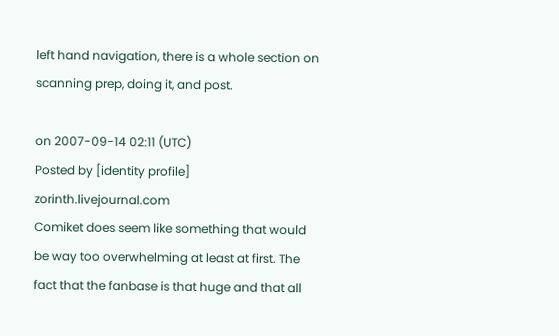left hand navigation, there is a whole section on scanning prep, doing it, and post.

on 2007-09-14 02:11 (UTC)
Posted by [identity profile] zorinth.livejournal.com
Comiket does seem like something that would be way too overwhelming at least at first. The fact that the fanbase is that huge and that all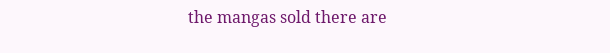the mangas sold there are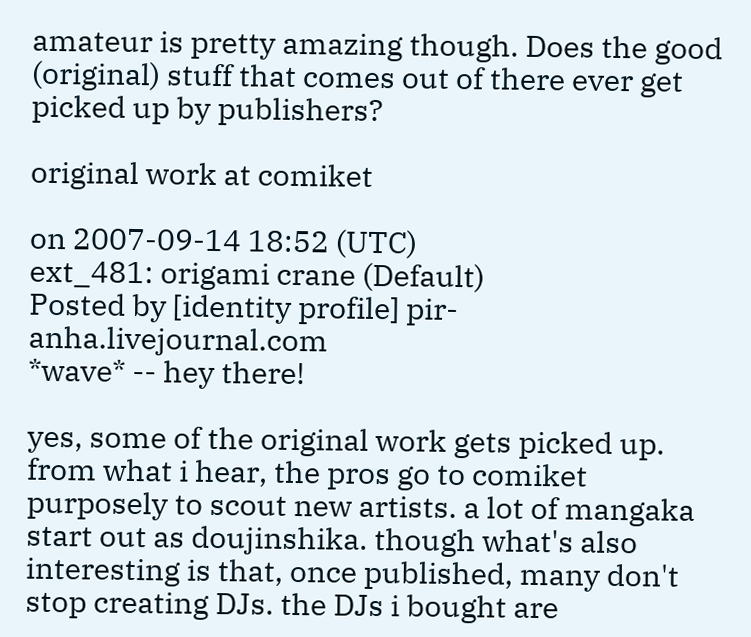amateur is pretty amazing though. Does the good (original) stuff that comes out of there ever get picked up by publishers?

original work at comiket

on 2007-09-14 18:52 (UTC)
ext_481: origami crane (Default)
Posted by [identity profile] pir-anha.livejournal.com
*wave* -- hey there!

yes, some of the original work gets picked up. from what i hear, the pros go to comiket purposely to scout new artists. a lot of mangaka start out as doujinshika. though what's also interesting is that, once published, many don't stop creating DJs. the DJs i bought are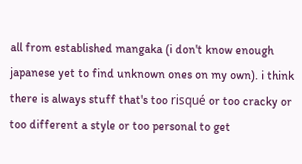all from established mangaka (i don't know enough japanese yet to find unknown ones on my own). i think there is always stuff that's too risqué or too cracky or too different a style or too personal to get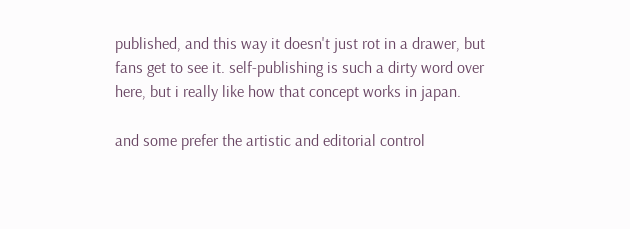published, and this way it doesn't just rot in a drawer, but fans get to see it. self-publishing is such a dirty word over here, but i really like how that concept works in japan.

and some prefer the artistic and editorial control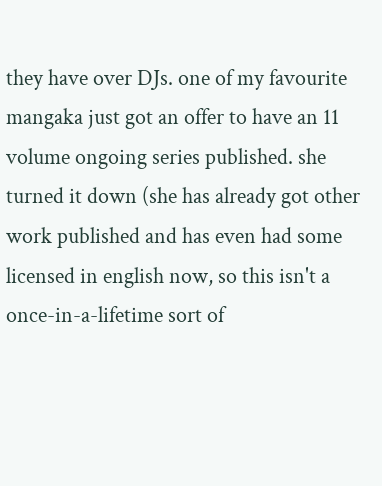they have over DJs. one of my favourite mangaka just got an offer to have an 11 volume ongoing series published. she turned it down (she has already got other work published and has even had some licensed in english now, so this isn't a once-in-a-lifetime sort of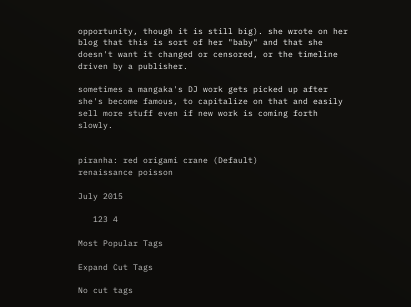opportunity, though it is still big). she wrote on her blog that this is sort of her "baby" and that she doesn't want it changed or censored, or the timeline driven by a publisher.

sometimes a mangaka's DJ work gets picked up after she's become famous, to capitalize on that and easily sell more stuff even if new work is coming forth slowly.


piranha: red origami crane (Default)
renaissance poisson

July 2015

   123 4

Most Popular Tags

Expand Cut Tags

No cut tags